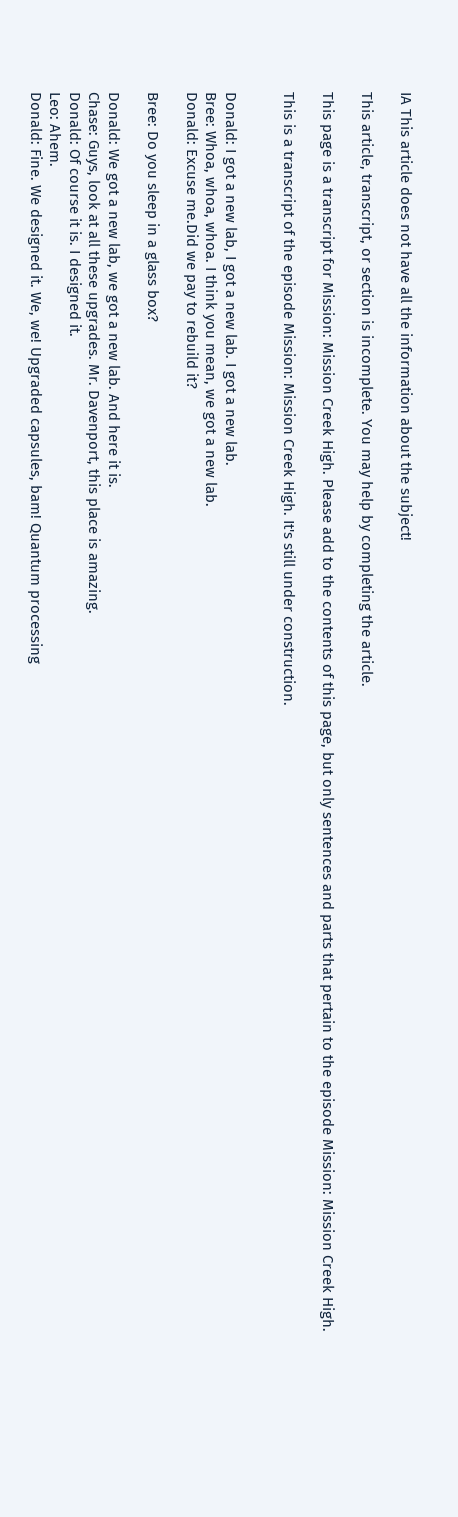IA This article does not have all the information about the subject!

This article, transcript, or section is incomplete. You may help by completing the article.

This page is a transcript for Mission: Mission Creek High. Please add to the contents of this page, but only sentences and parts that pertain to the episode Mission: Mission Creek High.

This is a transcript of the episode Mission: Mission Creek High. It's still under construction.


Donald: I got a new lab, I got a new lab. I got a new lab.
Bree: Whoa, whoa, whoa. I think you mean, we got a new lab.
Donald: Excuse me.Did we pay to rebuild it?

Bree: Do you sleep in a glass box?

Donald: We got a new lab, we got a new lab. And here it is.
Chase: Guys, look at all these upgrades. Mr. Davenport, this place is amazing.
Donald: Of course it is. I designed it.
Leo: Ahem.
Donald: Fine. We designed it. We, we! Upgraded capsules, bam! Quantum processing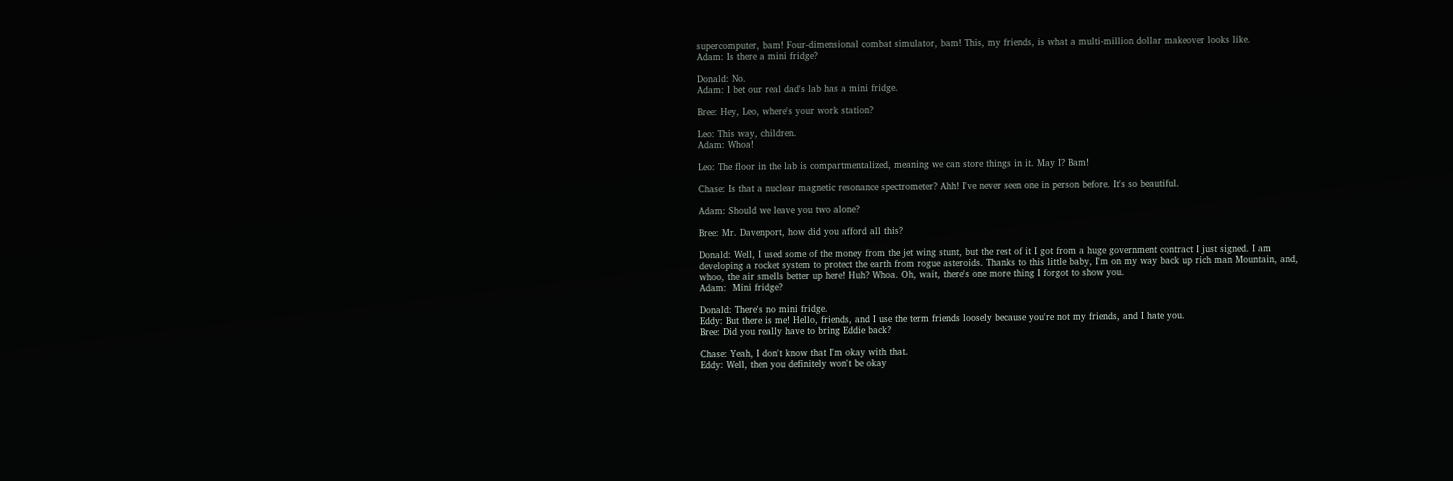supercomputer, bam! Four-dimensional combat simulator, bam! This, my friends, is what a multi-million dollar makeover looks like.
Adam: Is there a mini fridge?

Donald: No.
Adam: I bet our real dad's lab has a mini fridge.

Bree: Hey, Leo, where's your work station?

Leo: This way, children.
Adam: Whoa!

Leo: The floor in the lab is compartmentalized, meaning we can store things in it. May I? Bam!

Chase: Is that a nuclear magnetic resonance spectrometer? Ahh! I've never seen one in person before. It's so beautiful.

Adam: Should we leave you two alone?

Bree: Mr. Davenport, how did you afford all this?

Donald: Well, I used some of the money from the jet wing stunt, but the rest of it I got from a huge government contract I just signed. I am developing a rocket system to protect the earth from rogue asteroids. Thanks to this little baby, I'm on my way back up rich man Mountain, and, whoo, the air smells better up here! Huh? Whoa. Oh, wait, there's one more thing I forgot to show you.
Adam:  Mini fridge?

Donald: There's no mini fridge.
Eddy: But there is me! Hello, friends, and I use the term friends loosely because you're not my friends, and I hate you.
Bree: Did you really have to bring Eddie back?

Chase: Yeah, I don't know that I'm okay with that.
Eddy: Well, then you definitely won't be okay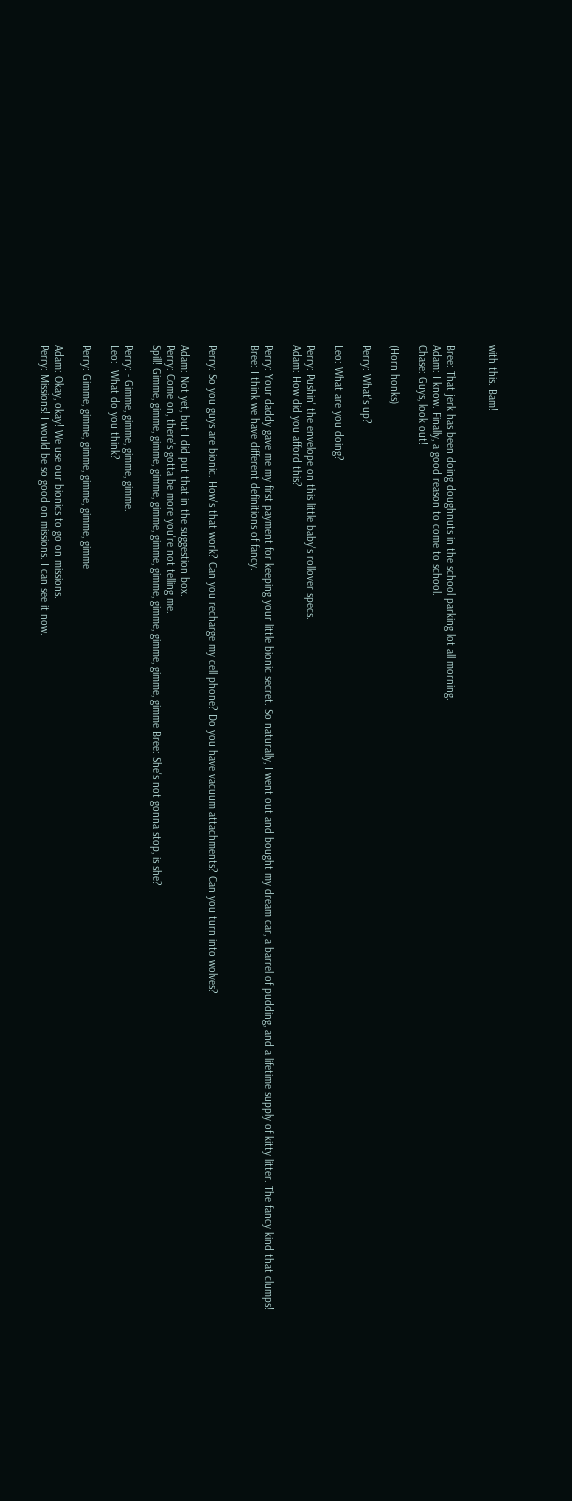with this. Bam!


Bree: That jerk has been doing doughnuts in the school parking lot all morning.
Adam: I know. Finally, a good reason to come to school.
Chase: Guys, look out!

(Horn honks)

Perry: What's up?

Leo: What are you doing?

Perry: Pushin' the envelope on this little baby's rollover specs.
Adam: How did you afford this?

Perry: Your daddy gave me my first payment for keeping your little bionic secret. So naturally, I went out and bought my dream car, a barrel of pudding, and a lifetime supply of kitty litter. The fancy kind that clumps!
Bree: I think we have different definitions of fancy.


Perry: So you guys are bionic. How's that work? Can you recharge my cell phone? Do you have vacuum attachments? Can you turn into wolves?

Adam: Not yet, but I did put that in the suggestion box.
Perry: Come on, there's gotta be more you're not telling me.
Spill! Gimme, gimme, gimme, gimme, gimme, gimme, gimme, gimme, gimme, gimme, gimme Bree: She's not gonna stop, is she?

Perry: - Gimme, gimme, gimme, gimme.
Leo:  What do you think?

Perry: Gimme, gimme, gimme, gimme, gimme, gimme

Adam: Okay, okay! We use our bionics to go on missions.
Perry: Missions! I would be so good on missions. I can see it now.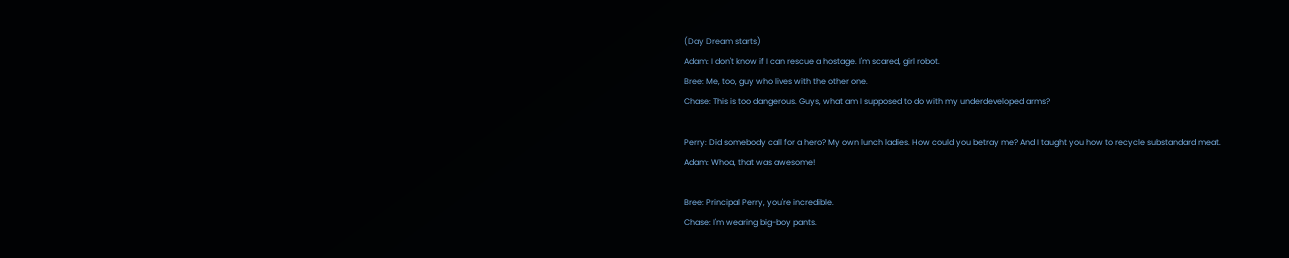(Day Dream starts)
Adam: I don't know if I can rescue a hostage. I'm scared, girl robot.
Bree: Me, too, guy who lives with the other one.
Chase: This is too dangerous. Guys, what am I supposed to do with my underdeveloped arms?

Perry: Did somebody call for a hero? My own lunch ladies. How could you betray me? And I taught you how to recycle substandard meat.
Adam: Whoa, that was awesome!

Bree: Principal Perry, you're incredible.
Chase: I'm wearing big-boy pants.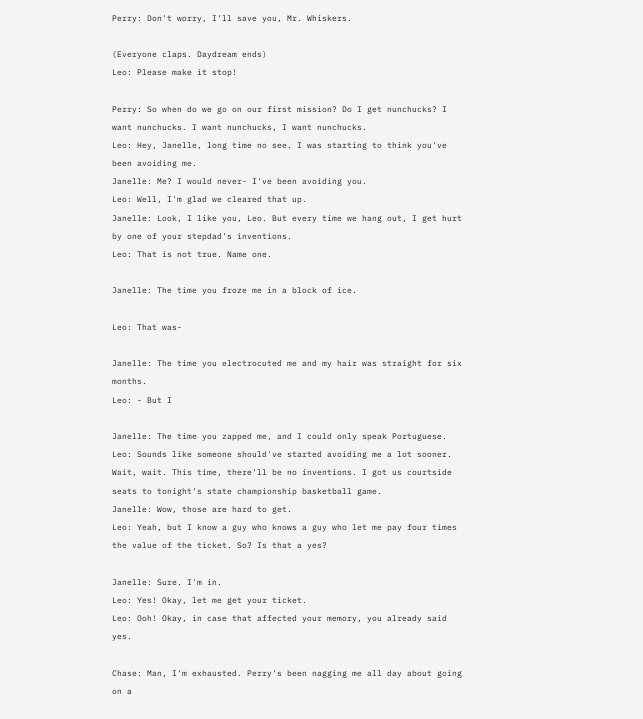Perry: Don't worry, I'll save you, Mr. Whiskers.

(Everyone claps. Daydream ends)
Leo: Please make it stop!

Perry: So when do we go on our first mission? Do I get nunchucks? I want nunchucks. I want nunchucks, I want nunchucks.
Leo: Hey, Janelle, long time no see. I was starting to think you've been avoiding me.
Janelle: Me? I would never- I've been avoiding you.
Leo: Well, I'm glad we cleared that up.
Janelle: Look, I like you, Leo. But every time we hang out, I get hurt by one of your stepdad's inventions.
Leo: That is not true. Name one.

Janelle: The time you froze me in a block of ice.

Leo: That was-

Janelle: The time you electrocuted me and my hair was straight for six months.
Leo: - But I

Janelle: The time you zapped me, and I could only speak Portuguese.
Leo: Sounds like someone should've started avoiding me a lot sooner. Wait, wait. This time, there'll be no inventions. I got us courtside seats to tonight's state championship basketball game.
Janelle: Wow, those are hard to get.
Leo: Yeah, but I know a guy who knows a guy who let me pay four times the value of the ticket. So? Is that a yes?

Janelle: Sure. I'm in.
Leo: Yes! Okay, let me get your ticket.
Leo: Ooh! Okay, in case that affected your memory, you already said yes.

Chase: Man, I'm exhausted. Perry's been nagging me all day about going on a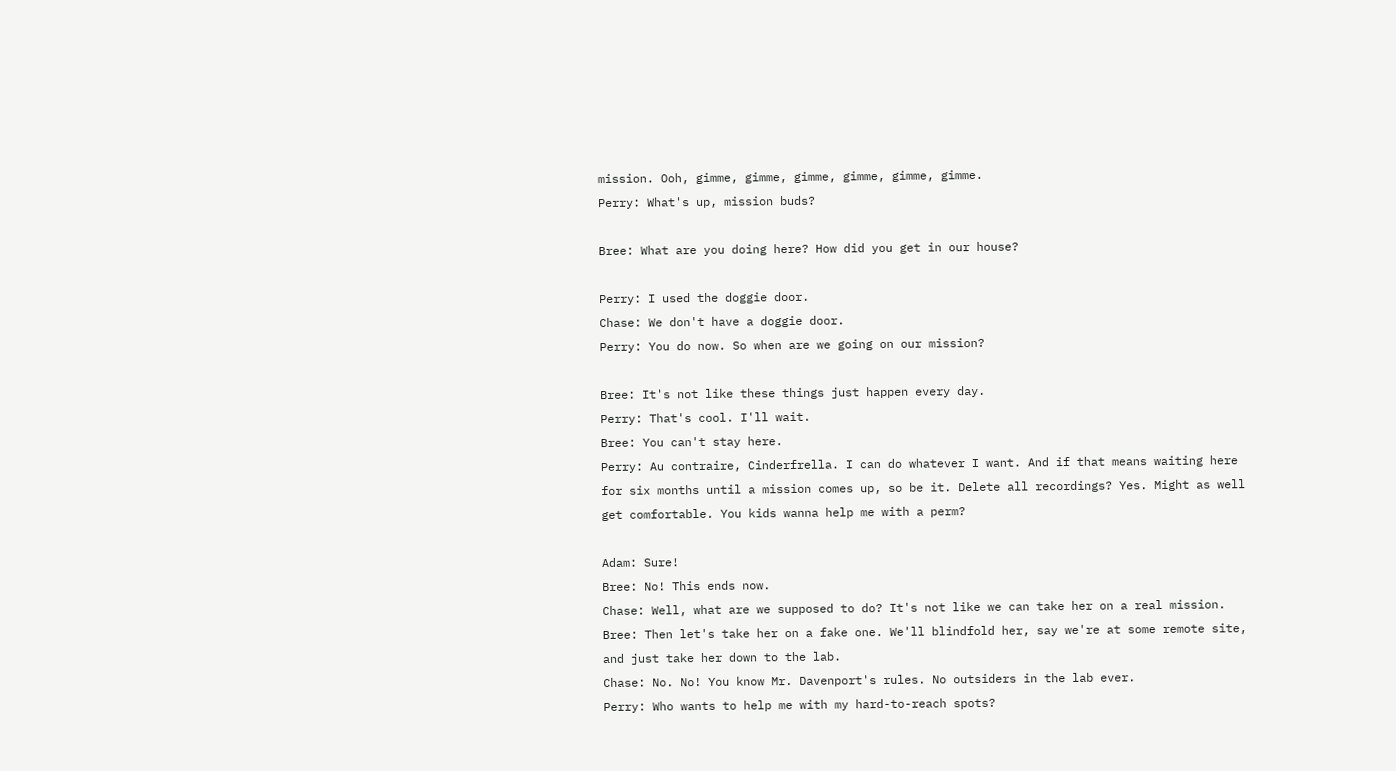mission. Ooh, gimme, gimme, gimme, gimme, gimme, gimme.
Perry: What's up, mission buds?

Bree: What are you doing here? How did you get in our house?

Perry: I used the doggie door.
Chase: We don't have a doggie door.
Perry: You do now. So when are we going on our mission?

Bree: It's not like these things just happen every day.
Perry: That's cool. I'll wait.
Bree: You can't stay here.
Perry: Au contraire, Cinderfrella. I can do whatever I want. And if that means waiting here for six months until a mission comes up, so be it. Delete all recordings? Yes. Might as well get comfortable. You kids wanna help me with a perm?

Adam: Sure!
Bree: No! This ends now.
Chase: Well, what are we supposed to do? It's not like we can take her on a real mission.
Bree: Then let's take her on a fake one. We'll blindfold her, say we're at some remote site, and just take her down to the lab.
Chase: No. No! You know Mr. Davenport's rules. No outsiders in the lab ever.
Perry: Who wants to help me with my hard-to-reach spots?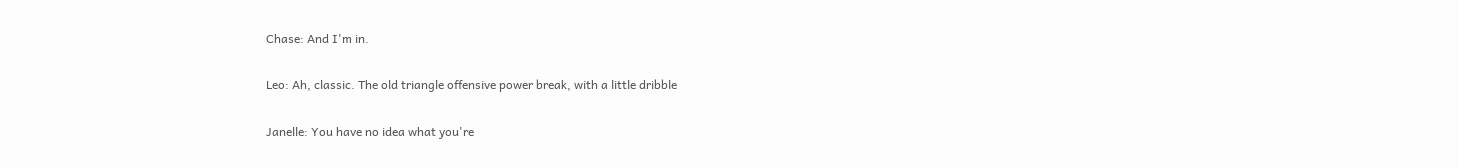Chase: And I'm in.

Leo: Ah, classic. The old triangle offensive power break, with a little dribble

Janelle: You have no idea what you're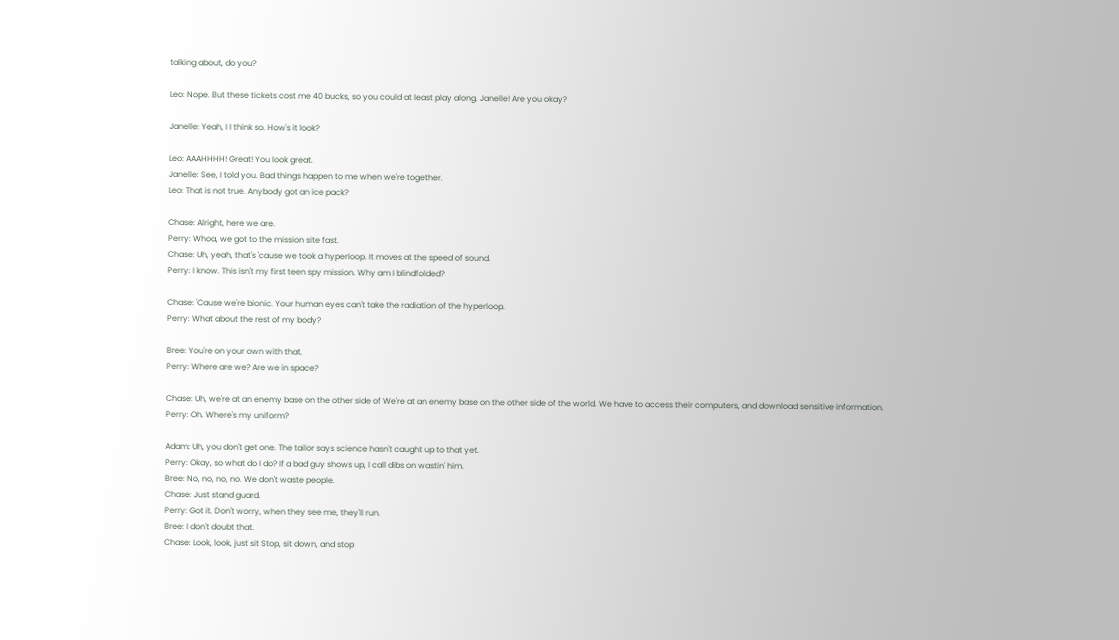talking about, do you?

Leo: Nope. But these tickets cost me 40 bucks, so you could at least play along. Janelle! Are you okay?

Janelle: Yeah, I I think so. How's it look?

Leo: AAAHHHH! Great! You look great.
Janelle: See, I told you. Bad things happen to me when we're together.
Leo: That is not true. Anybody got an ice pack?

Chase: Alright, here we are.
Perry: Whoa, we got to the mission site fast.
Chase: Uh, yeah, that's 'cause we took a hyperloop. It moves at the speed of sound.
Perry: I know. This isn't my first teen spy mission. Why am I blindfolded?

Chase: 'Cause we're bionic. Your human eyes can't take the radiation of the hyperloop.
Perry: What about the rest of my body?

Bree: You're on your own with that.
Perry: Where are we? Are we in space?

Chase: Uh, we're at an enemy base on the other side of We're at an enemy base on the other side of the world. We have to access their computers, and download sensitive information.
Perry: Oh. Where's my uniform?

Adam: Uh, you don't get one. The tailor says science hasn't caught up to that yet.
Perry: Okay, so what do I do? If a bad guy shows up, I call dibs on wastin' him.
Bree: No, no, no, no. We don't waste people.
Chase: Just stand guard.
Perry: Got it. Don't worry, when they see me, they'll run.
Bree: I don't doubt that.
Chase: Look, look, just sit Stop, sit down, and stop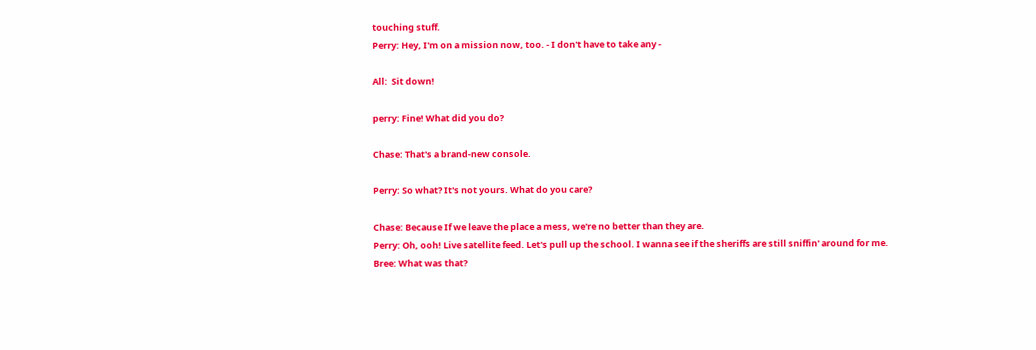touching stuff.
Perry: Hey, I'm on a mission now, too. - I don't have to take any -

All:  Sit down!

perry: Fine! What did you do?

Chase: That's a brand-new console.

Perry: So what? It's not yours. What do you care?

Chase: Because If we leave the place a mess, we're no better than they are.
Perry: Oh, ooh! Live satellite feed. Let's pull up the school. I wanna see if the sheriffs are still sniffin' around for me.
Bree: What was that?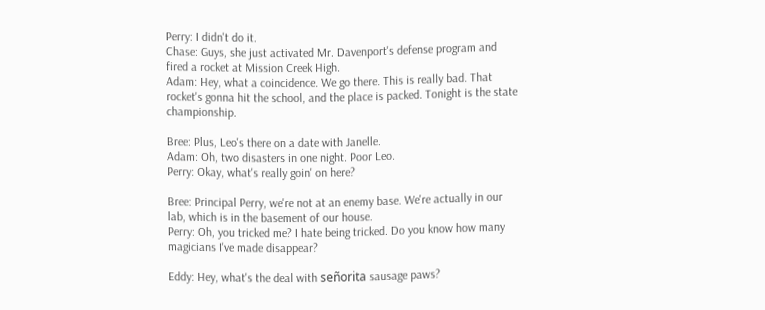Perry: I didn't do it.
Chase: Guys, she just activated Mr. Davenport's defense program and fired a rocket at Mission Creek High.
Adam: Hey, what a coincidence. We go there. This is really bad. That rocket's gonna hit the school, and the place is packed. Tonight is the state championship.

Bree: Plus, Leo's there on a date with Janelle.
Adam: Oh, two disasters in one night. Poor Leo.
Perry: Okay, what's really goin' on here?

Bree: Principal Perry, we're not at an enemy base. We're actually in our lab, which is in the basement of our house.
Perry: Oh, you tricked me? I hate being tricked. Do you know how many magicians I've made disappear?

Eddy: Hey, what's the deal with señorita sausage paws?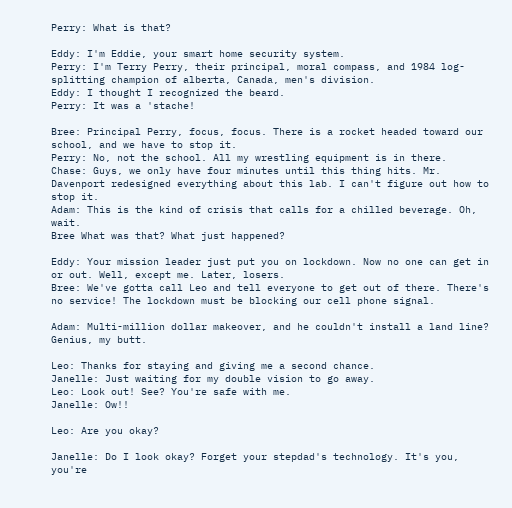Perry: What is that?

Eddy: I'm Eddie, your smart home security system.
Perry: I'm Terry Perry, their principal, moral compass, and 1984 log-splitting champion of alberta, Canada, men's division.
Eddy: I thought I recognized the beard.
Perry: It was a 'stache!

Bree: Principal Perry, focus, focus. There is a rocket headed toward our school, and we have to stop it.
Perry: No, not the school. All my wrestling equipment is in there.
Chase: Guys, we only have four minutes until this thing hits. Mr. Davenport redesigned everything about this lab. I can't figure out how to stop it.
Adam: This is the kind of crisis that calls for a chilled beverage. Oh, wait.
Bree What was that? What just happened?

Eddy: Your mission leader just put you on lockdown. Now no one can get in or out. Well, except me. Later, losers.
Bree: We've gotta call Leo and tell everyone to get out of there. There's no service! The lockdown must be blocking our cell phone signal.

Adam: Multi-million dollar makeover, and he couldn't install a land line? Genius, my butt.

Leo: Thanks for staying and giving me a second chance.
Janelle: Just waiting for my double vision to go away.
Leo: Look out! See? You're safe with me.
Janelle: Ow!!

Leo: Are you okay?

Janelle: Do I look okay? Forget your stepdad's technology. It's you, you're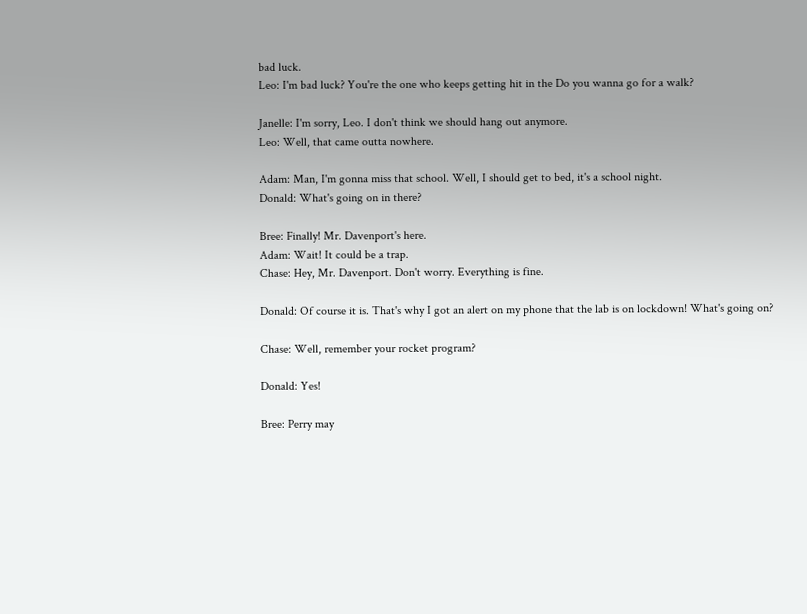bad luck.
Leo: I'm bad luck? You're the one who keeps getting hit in the Do you wanna go for a walk?

Janelle: I'm sorry, Leo. I don't think we should hang out anymore.
Leo: Well, that came outta nowhere.

Adam: Man, I'm gonna miss that school. Well, I should get to bed, it's a school night.
Donald: What's going on in there?

Bree: Finally! Mr. Davenport's here.
Adam: Wait! It could be a trap.
Chase: Hey, Mr. Davenport. Don't worry. Everything is fine.

Donald: Of course it is. That's why I got an alert on my phone that the lab is on lockdown! What's going on?

Chase: Well, remember your rocket program?

Donald: Yes!

Bree: Perry may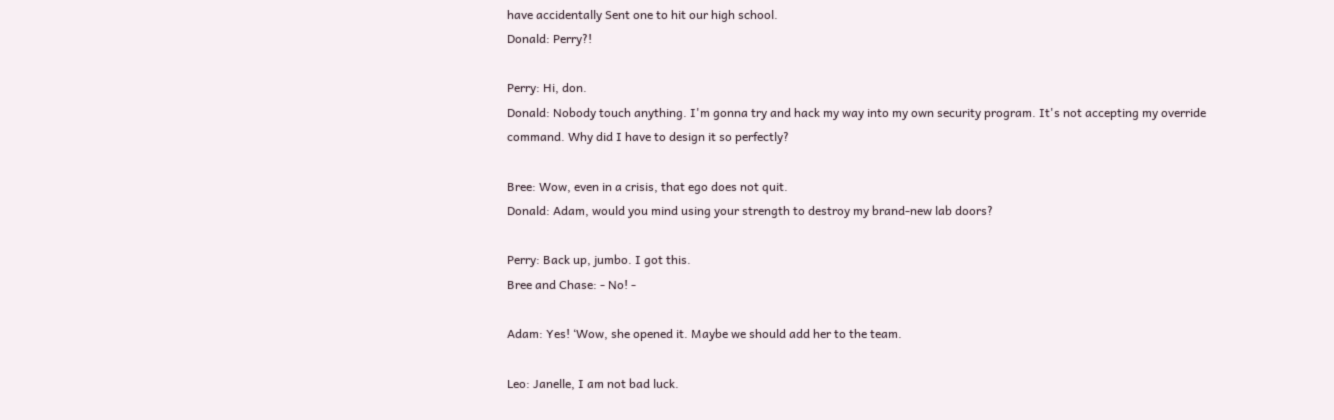have accidentally Sent one to hit our high school.
Donald: Perry?!

Perry: Hi, don.
Donald: Nobody touch anything. I'm gonna try and hack my way into my own security program. It's not accepting my override command. Why did I have to design it so perfectly?

Bree: Wow, even in a crisis, that ego does not quit.
Donald: Adam, would you mind using your strength to destroy my brand-new lab doors?

Perry: Back up, jumbo. I got this.
Bree and Chase: - No! -

Adam: Yes! ‘Wow, she opened it. Maybe we should add her to the team.

Leo: Janelle, I am not bad luck.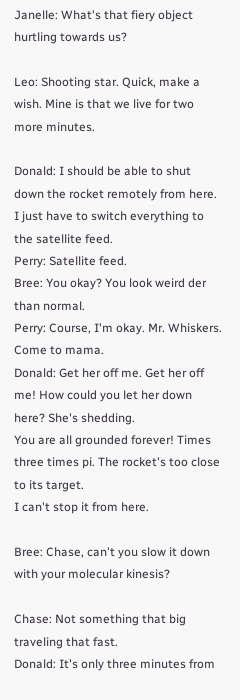Janelle: What's that fiery object hurtling towards us?

Leo: Shooting star. Quick, make a wish. Mine is that we live for two more minutes.

Donald: I should be able to shut down the rocket remotely from here. I just have to switch everything to the satellite feed.
Perry: Satellite feed.
Bree: You okay? You look weird der than normal.
Perry: Course, I'm okay. Mr. Whiskers. Come to mama.
Donald: Get her off me. Get her off me! How could you let her down here? She's shedding.
You are all grounded forever! Times three times pi. The rocket's too close to its target.
I can't stop it from here.

Bree: Chase, can't you slow it down with your molecular kinesis?

Chase: Not something that big traveling that fast.
Donald: It's only three minutes from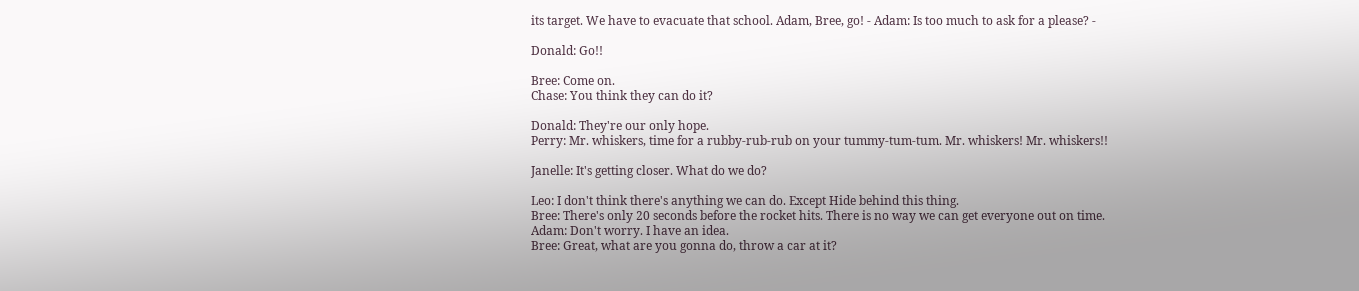its target. We have to evacuate that school. Adam, Bree, go! - Adam: Is too much to ask for a please? -

Donald: Go!!

Bree: Come on.
Chase: You think they can do it?

Donald: They're our only hope.
Perry: Mr. whiskers, time for a rubby-rub-rub on your tummy-tum-tum. Mr. whiskers! Mr. whiskers!!

Janelle: It's getting closer. What do we do?

Leo: I don't think there's anything we can do. Except Hide behind this thing.
Bree: There's only 20 seconds before the rocket hits. There is no way we can get everyone out on time.
Adam: Don't worry. I have an idea.
Bree: Great, what are you gonna do, throw a car at it?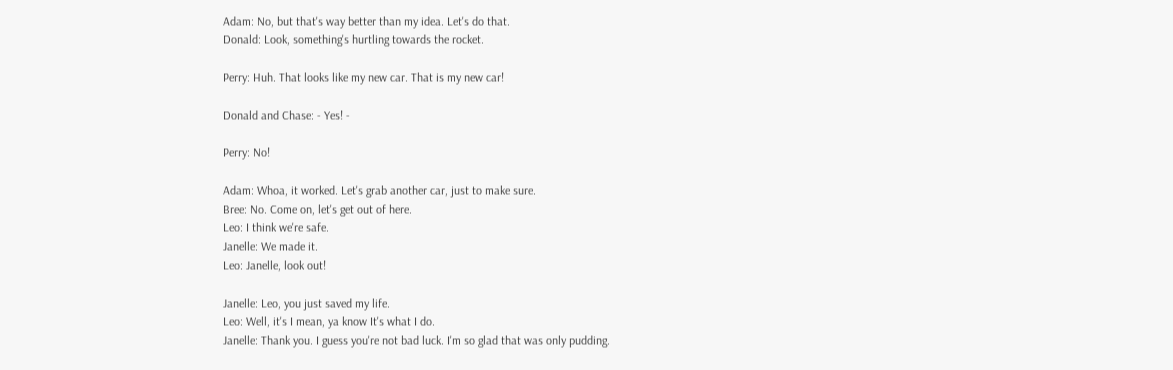Adam: No, but that's way better than my idea. Let's do that.
Donald: Look, something's hurtling towards the rocket.

Perry: Huh. That looks like my new car. That is my new car!

Donald and Chase: - Yes! -

Perry: No!

Adam: Whoa, it worked. Let's grab another car, just to make sure.
Bree: No. Come on, let's get out of here.
Leo: I think we're safe.
Janelle: We made it.
Leo: Janelle, look out!

Janelle: Leo, you just saved my life.
Leo: Well, it's I mean, ya know It's what I do.
Janelle: Thank you. I guess you're not bad luck. I'm so glad that was only pudding.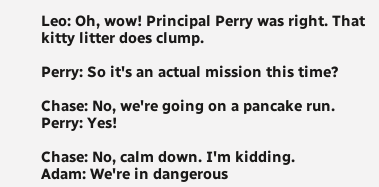Leo: Oh, wow! Principal Perry was right. That kitty litter does clump.

Perry: So it's an actual mission this time?

Chase: No, we're going on a pancake run.
Perry: Yes!

Chase: No, calm down. I'm kidding.
Adam: We're in dangerous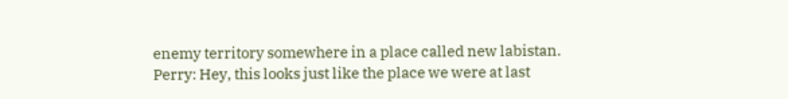enemy territory somewhere in a place called new labistan.
Perry: Hey, this looks just like the place we were at last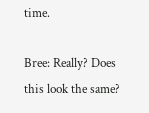time.

Bree: Really? Does this look the same?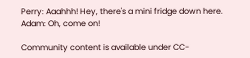Perry: Aaahhh! Hey, there's a mini fridge down here.
Adam: Oh, come on!

Community content is available under CC-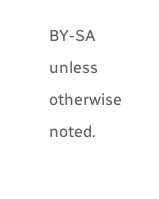BY-SA unless otherwise noted.